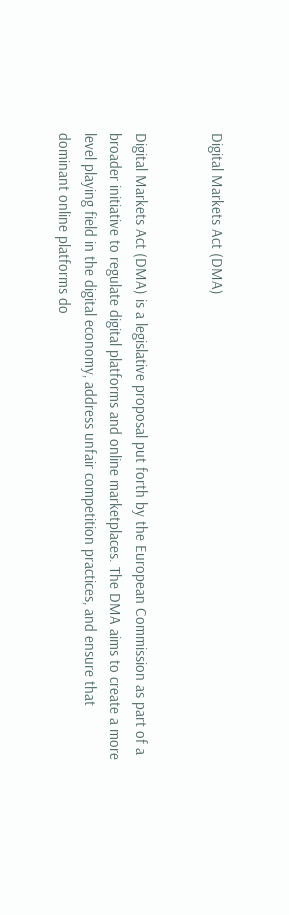Digital Markets Act (DMA)


Digital Markets Act (DMA) is a legislative proposal put forth by the European Commission as part of a broader initiative to regulate digital platforms and online marketplaces. The DMA aims to create a more level playing field in the digital economy, address unfair competition practices, and ensure that dominant online platforms do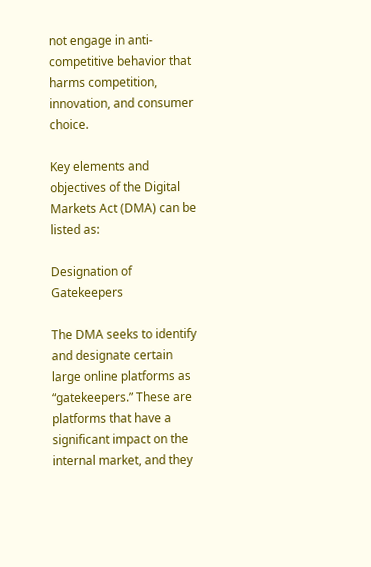not engage in anti-competitive behavior that harms competition, innovation, and consumer choice.

Key elements and objectives of the Digital Markets Act (DMA) can be listed as:

Designation of Gatekeepers

The DMA seeks to identify and designate certain large online platforms as “gatekeepers.” These are platforms that have a significant impact on the internal market, and they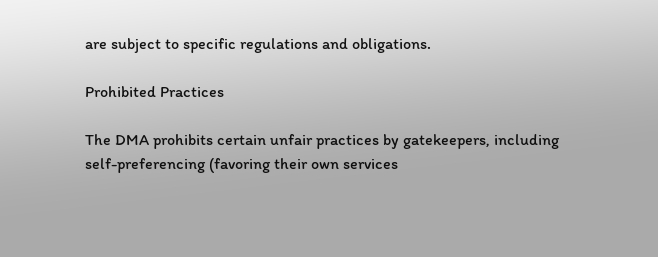are subject to specific regulations and obligations.

Prohibited Practices

The DMA prohibits certain unfair practices by gatekeepers, including self-preferencing (favoring their own services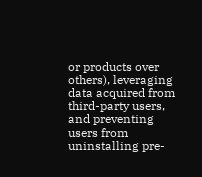or products over others), leveraging data acquired from third-party users, and preventing users from uninstalling pre-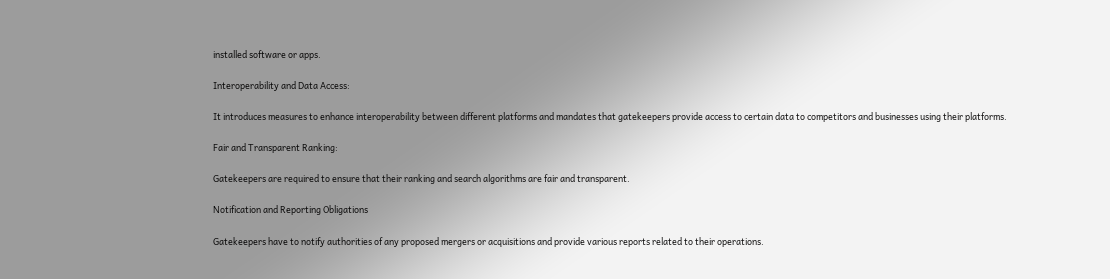installed software or apps.

Interoperability and Data Access:

It introduces measures to enhance interoperability between different platforms and mandates that gatekeepers provide access to certain data to competitors and businesses using their platforms.

Fair and Transparent Ranking:

Gatekeepers are required to ensure that their ranking and search algorithms are fair and transparent.

Notification and Reporting Obligations

Gatekeepers have to notify authorities of any proposed mergers or acquisitions and provide various reports related to their operations.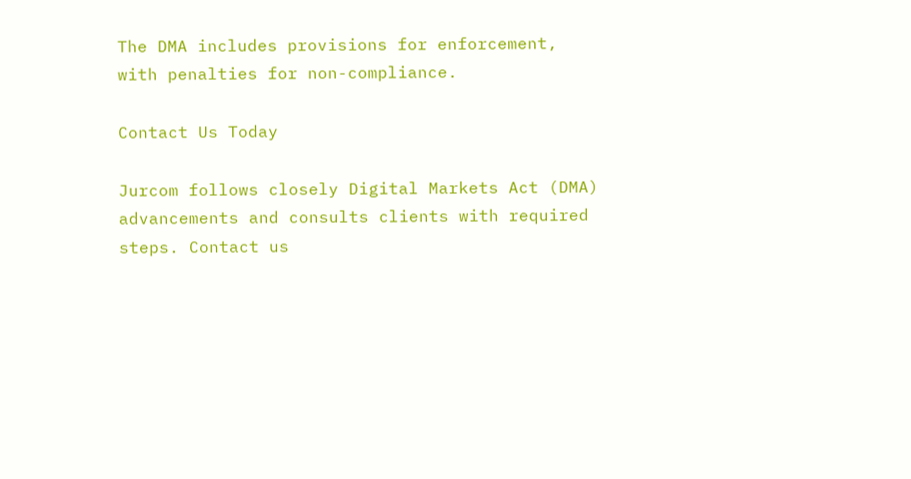The DMA includes provisions for enforcement, with penalties for non-compliance.

Contact Us Today

Jurcom follows closely Digital Markets Act (DMA) advancements and consults clients with required steps. Contact us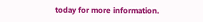today for more information.